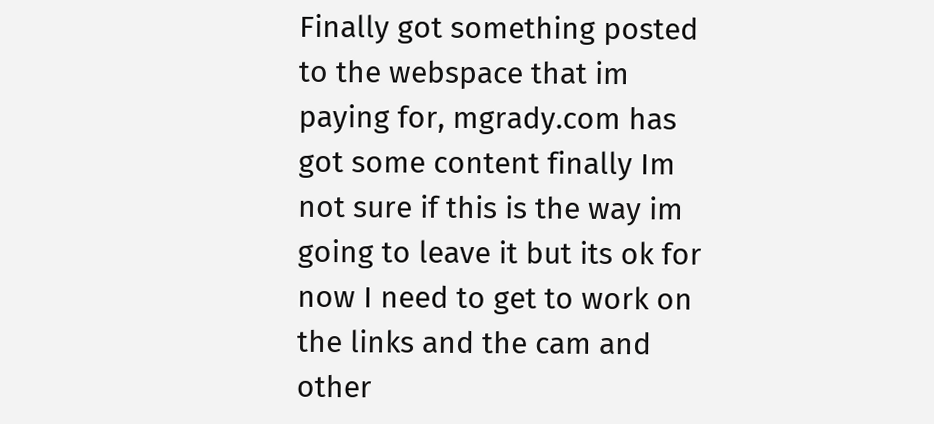Finally got something posted to the webspace that im paying for, mgrady.com has got some content finally Im not sure if this is the way im going to leave it but its ok for now I need to get to work on the links and the cam and other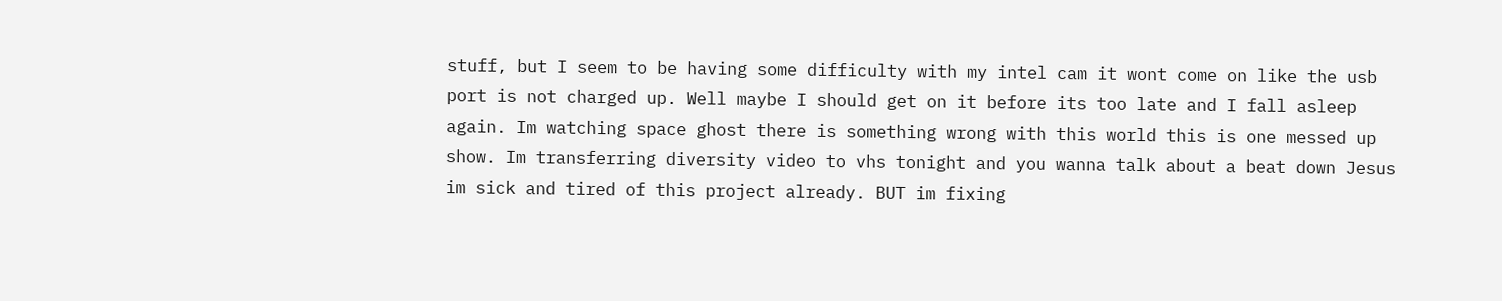stuff, but I seem to be having some difficulty with my intel cam it wont come on like the usb port is not charged up. Well maybe I should get on it before its too late and I fall asleep again. Im watching space ghost there is something wrong with this world this is one messed up show. Im transferring diversity video to vhs tonight and you wanna talk about a beat down Jesus im sick and tired of this project already. BUT im fixing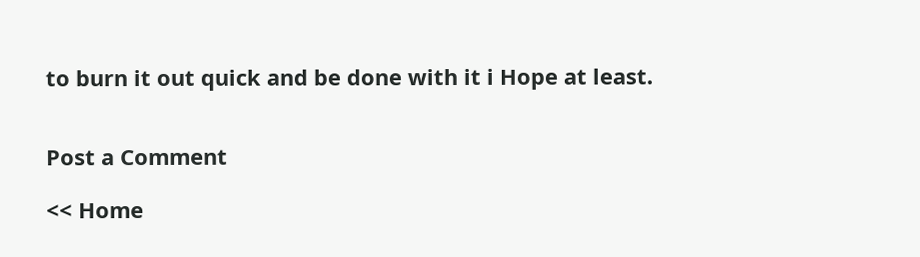to burn it out quick and be done with it i Hope at least.


Post a Comment

<< Home